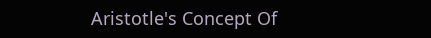Aristotle's Concept Of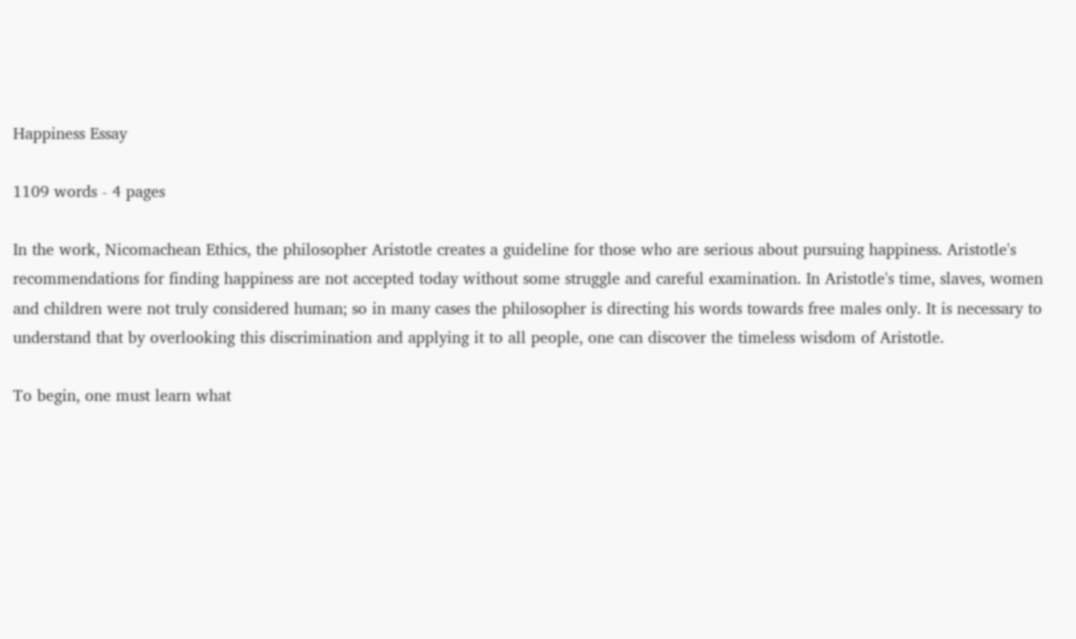Happiness Essay

1109 words - 4 pages

In the work, Nicomachean Ethics, the philosopher Aristotle creates a guideline for those who are serious about pursuing happiness. Aristotle's recommendations for finding happiness are not accepted today without some struggle and careful examination. In Aristotle's time, slaves, women and children were not truly considered human; so in many cases the philosopher is directing his words towards free males only. It is necessary to understand that by overlooking this discrimination and applying it to all people, one can discover the timeless wisdom of Aristotle.

To begin, one must learn what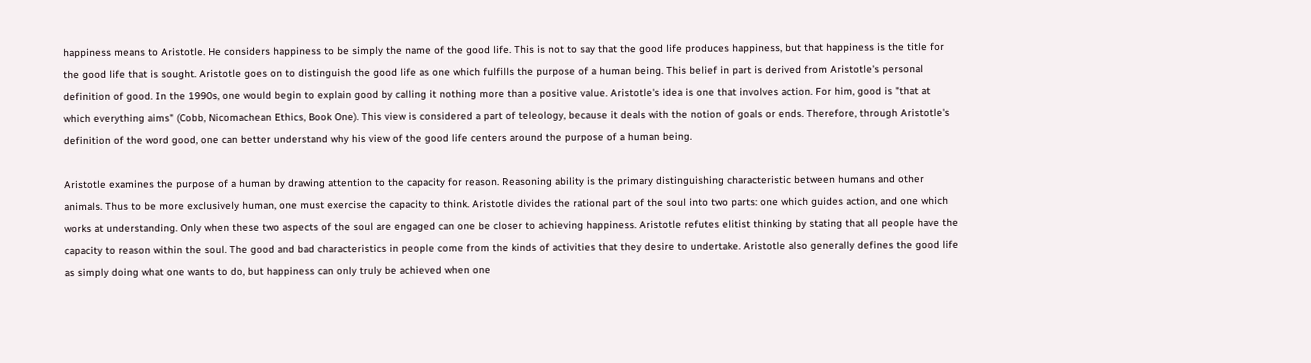happiness means to Aristotle. He considers happiness to be simply the name of the good life. This is not to say that the good life produces happiness, but that happiness is the title for the good life that is sought. Aristotle goes on to distinguish the good life as one which fulfills the purpose of a human being. This belief in part is derived from Aristotle's personal definition of good. In the 1990s, one would begin to explain good by calling it nothing more than a positive value. Aristotle's idea is one that involves action. For him, good is "that at which everything aims" (Cobb, Nicomachean Ethics, Book One). This view is considered a part of teleology, because it deals with the notion of goals or ends. Therefore, through Aristotle's definition of the word good, one can better understand why his view of the good life centers around the purpose of a human being.

Aristotle examines the purpose of a human by drawing attention to the capacity for reason. Reasoning ability is the primary distinguishing characteristic between humans and other animals. Thus to be more exclusively human, one must exercise the capacity to think. Aristotle divides the rational part of the soul into two parts: one which guides action, and one which works at understanding. Only when these two aspects of the soul are engaged can one be closer to achieving happiness. Aristotle refutes elitist thinking by stating that all people have the capacity to reason within the soul. The good and bad characteristics in people come from the kinds of activities that they desire to undertake. Aristotle also generally defines the good life as simply doing what one wants to do, but happiness can only truly be achieved when one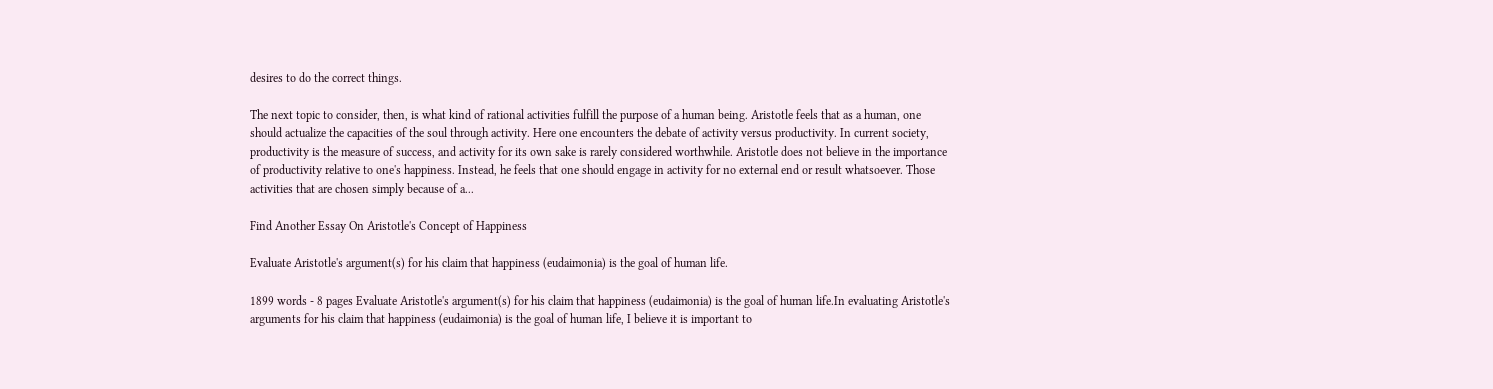desires to do the correct things.

The next topic to consider, then, is what kind of rational activities fulfill the purpose of a human being. Aristotle feels that as a human, one should actualize the capacities of the soul through activity. Here one encounters the debate of activity versus productivity. In current society, productivity is the measure of success, and activity for its own sake is rarely considered worthwhile. Aristotle does not believe in the importance of productivity relative to one's happiness. Instead, he feels that one should engage in activity for no external end or result whatsoever. Those activities that are chosen simply because of a...

Find Another Essay On Aristotle's Concept of Happiness

Evaluate Aristotle's argument(s) for his claim that happiness (eudaimonia) is the goal of human life.

1899 words - 8 pages Evaluate Aristotle's argument(s) for his claim that happiness (eudaimonia) is the goal of human life.In evaluating Aristotle's arguments for his claim that happiness (eudaimonia) is the goal of human life, I believe it is important to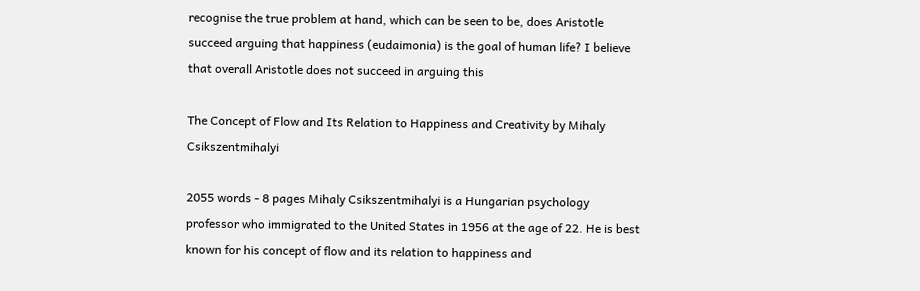recognise the true problem at hand, which can be seen to be, does Aristotle succeed arguing that happiness (eudaimonia) is the goal of human life? I believe that overall Aristotle does not succeed in arguing this

The Concept of Flow and Its Relation to Happiness and Creativity by Mihaly Csikszentmihalyi

2055 words - 8 pages Mihaly Csikszentmihalyi is a Hungarian psychology professor who immigrated to the United States in 1956 at the age of 22. He is best known for his concept of flow and its relation to happiness and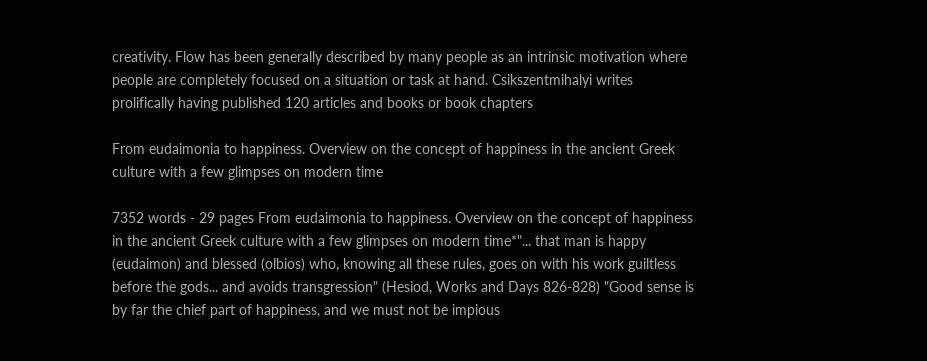creativity. Flow has been generally described by many people as an intrinsic motivation where people are completely focused on a situation or task at hand. Csikszentmihalyi writes prolifically having published 120 articles and books or book chapters

From eudaimonia to happiness. Overview on the concept of happiness in the ancient Greek culture with a few glimpses on modern time

7352 words - 29 pages From eudaimonia to happiness. Overview on the concept of happiness in the ancient Greek culture with a few glimpses on modern time*"... that man is happy (eudaimon) and blessed (olbios) who, knowing all these rules, goes on with his work guiltless before the gods... and avoids transgression" (Hesiod, Works and Days 826-828) "Good sense is by far the chief part of happiness, and we must not be impious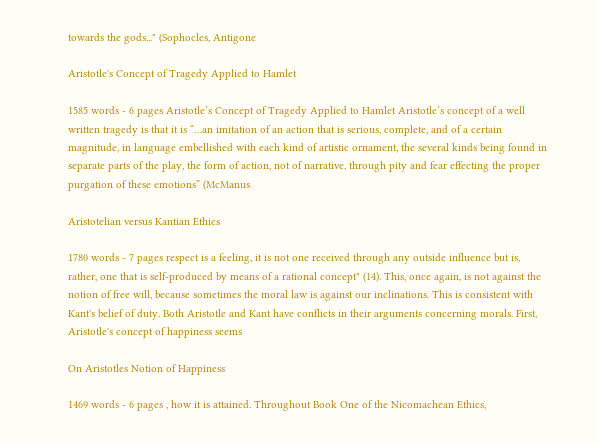towards the gods..." (Sophocles, Antigone

Aristotle's Concept of Tragedy Applied to Hamlet

1585 words - 6 pages Aristotle’s Concept of Tragedy Applied to Hamlet Aristotle’s concept of a well written tragedy is that it is “…an imitation of an action that is serious, complete, and of a certain magnitude, in language embellished with each kind of artistic ornament, the several kinds being found in separate parts of the play, the form of action, not of narrative, through pity and fear effecting the proper purgation of these emotions” (McManus

Aristotelian versus Kantian Ethics

1780 words - 7 pages respect is a feeling, it is not one received through any outside influence but is, rather, one that is self-produced by means of a rational concept" (14). This, once again, is not against the notion of free will, because sometimes the moral law is against our inclinations. This is consistent with Kant's belief of duty. Both Aristotle and Kant have conflicts in their arguments concerning morals. First, Aristotle's concept of happiness seems

On Aristotles Notion of Happiness

1469 words - 6 pages , how it is attained. Throughout Book One of the Nicomachean Ethics,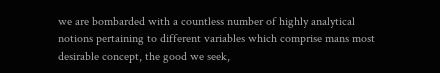we are bombarded with a countless number of highly analytical notions pertaining to different variables which comprise mans most desirable concept, the good we seek,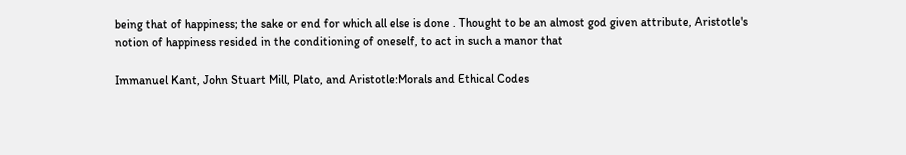being that of happiness; the sake or end for which all else is done . Thought to be an almost god given attribute, Aristotle's notion of happiness resided in the conditioning of oneself, to act in such a manor that

Immanuel Kant, John Stuart Mill, Plato, and Aristotle:Morals and Ethical Codes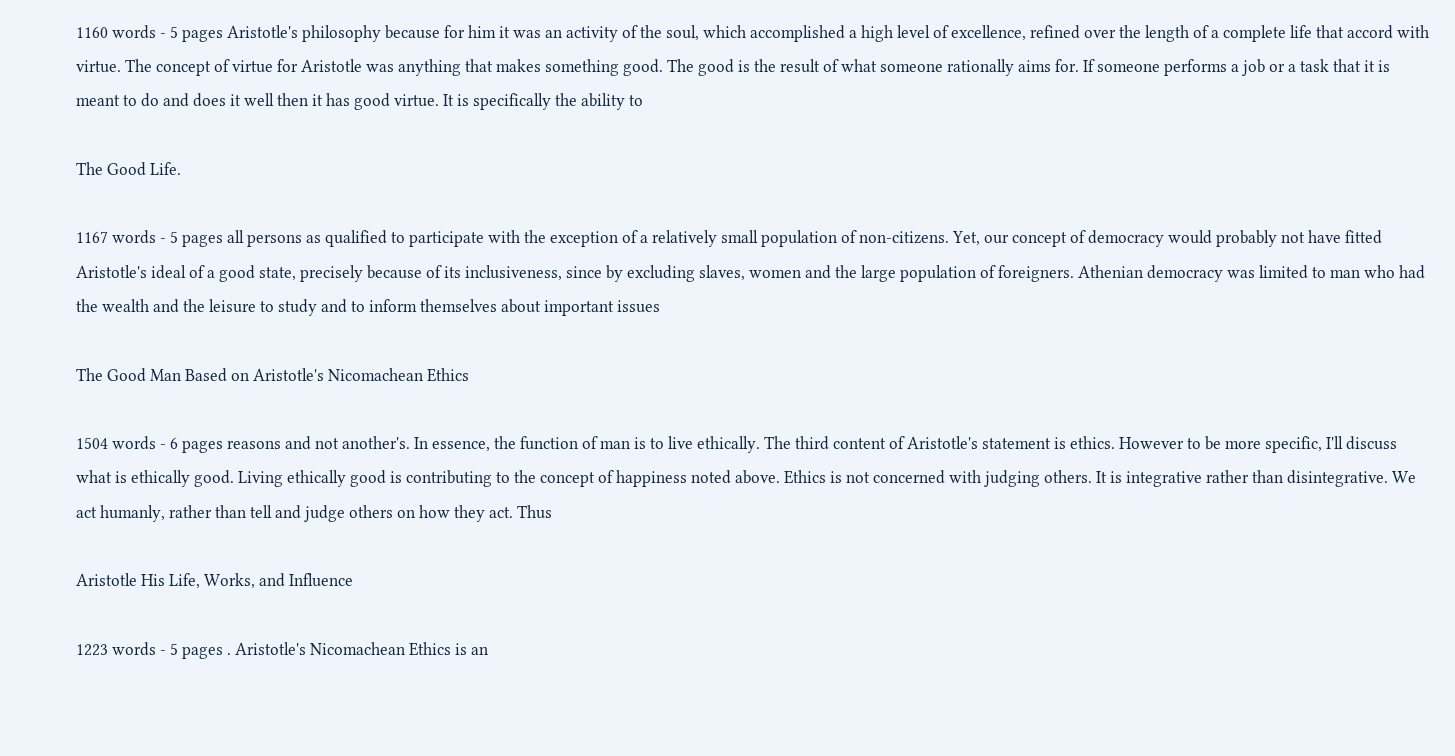1160 words - 5 pages Aristotle's philosophy because for him it was an activity of the soul, which accomplished a high level of excellence, refined over the length of a complete life that accord with virtue. The concept of virtue for Aristotle was anything that makes something good. The good is the result of what someone rationally aims for. If someone performs a job or a task that it is meant to do and does it well then it has good virtue. It is specifically the ability to

The Good Life.

1167 words - 5 pages all persons as qualified to participate with the exception of a relatively small population of non-citizens. Yet, our concept of democracy would probably not have fitted Aristotle's ideal of a good state, precisely because of its inclusiveness, since by excluding slaves, women and the large population of foreigners. Athenian democracy was limited to man who had the wealth and the leisure to study and to inform themselves about important issues

The Good Man Based on Aristotle's Nicomachean Ethics

1504 words - 6 pages reasons and not another's. In essence, the function of man is to live ethically. The third content of Aristotle's statement is ethics. However to be more specific, I'll discuss what is ethically good. Living ethically good is contributing to the concept of happiness noted above. Ethics is not concerned with judging others. It is integrative rather than disintegrative. We act humanly, rather than tell and judge others on how they act. Thus

Aristotle His Life, Works, and Influence

1223 words - 5 pages . Aristotle's Nicomachean Ethics is an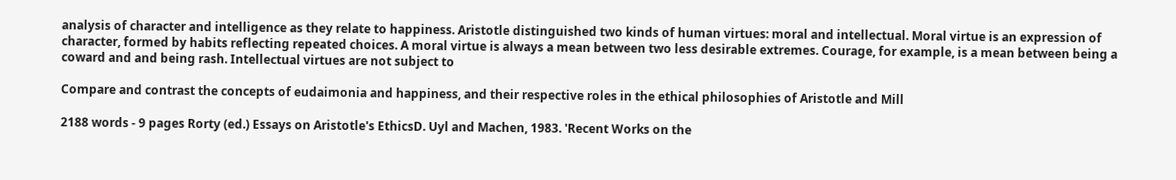analysis of character and intelligence as they relate to happiness. Aristotle distinguished two kinds of human virtues: moral and intellectual. Moral virtue is an expression of character, formed by habits reflecting repeated choices. A moral virtue is always a mean between two less desirable extremes. Courage, for example, is a mean between being a coward and and being rash. Intellectual virtues are not subject to

Compare and contrast the concepts of eudaimonia and happiness, and their respective roles in the ethical philosophies of Aristotle and Mill

2188 words - 9 pages Rorty (ed.) Essays on Aristotle's EthicsD. Uyl and Machen, 1983. 'Recent Works on the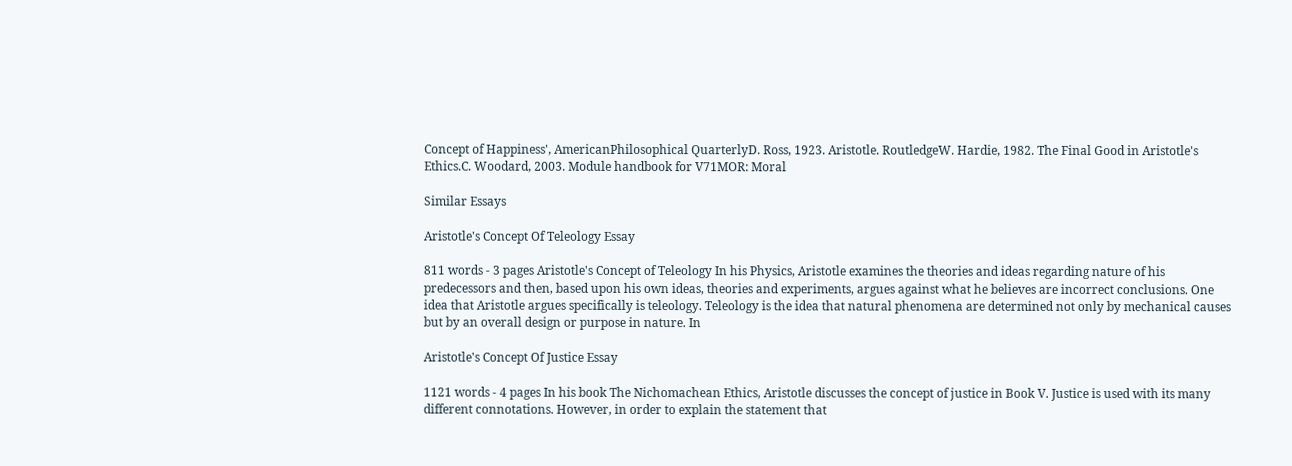Concept of Happiness', AmericanPhilosophical QuarterlyD. Ross, 1923. Aristotle. RoutledgeW. Hardie, 1982. The Final Good in Aristotle's Ethics.C. Woodard, 2003. Module handbook for V71MOR: Moral

Similar Essays

Aristotle's Concept Of Teleology Essay

811 words - 3 pages Aristotle's Concept of Teleology In his Physics, Aristotle examines the theories and ideas regarding nature of his predecessors and then, based upon his own ideas, theories and experiments, argues against what he believes are incorrect conclusions. One idea that Aristotle argues specifically is teleology. Teleology is the idea that natural phenomena are determined not only by mechanical causes but by an overall design or purpose in nature. In

Aristotle's Concept Of Justice Essay

1121 words - 4 pages In his book The Nichomachean Ethics, Aristotle discusses the concept of justice in Book V. Justice is used with its many different connotations. However, in order to explain the statement that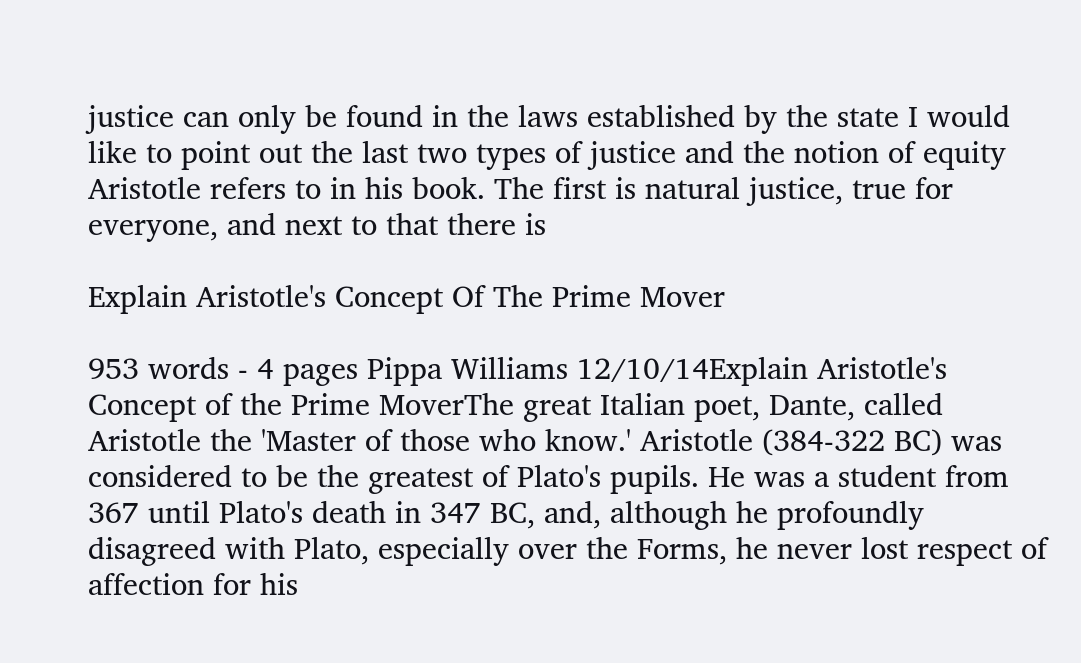justice can only be found in the laws established by the state I would like to point out the last two types of justice and the notion of equity Aristotle refers to in his book. The first is natural justice, true for everyone, and next to that there is

Explain Aristotle's Concept Of The Prime Mover

953 words - 4 pages Pippa Williams 12/10/14Explain Aristotle's Concept of the Prime MoverThe great Italian poet, Dante, called Aristotle the 'Master of those who know.' Aristotle (384-322 BC) was considered to be the greatest of Plato's pupils. He was a student from 367 until Plato's death in 347 BC, and, although he profoundly disagreed with Plato, especially over the Forms, he never lost respect of affection for his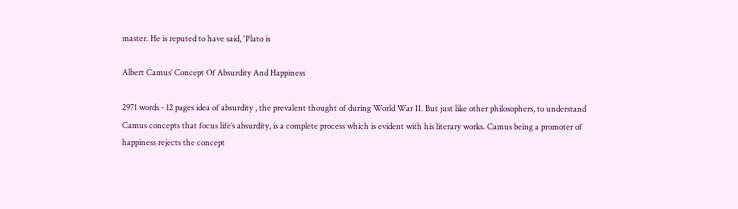master. He is reputed to have said, 'Plato is

Albert Camus’ Concept Of Absurdity And Happiness

2971 words - 12 pages idea of absurdity , the prevalent thought of during World War II. But just like other philosophers, to understand Camus concepts that focus life’s absurdity, is a complete process which is evident with his literary works. Camus being a promoter of happiness rejects the concept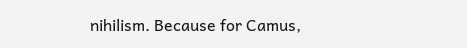nihilism. Because for Camus,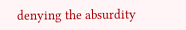denying the absurdity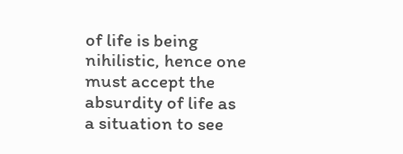of life is being nihilistic, hence one must accept the absurdity of life as a situation to see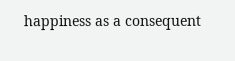happiness as a consequent